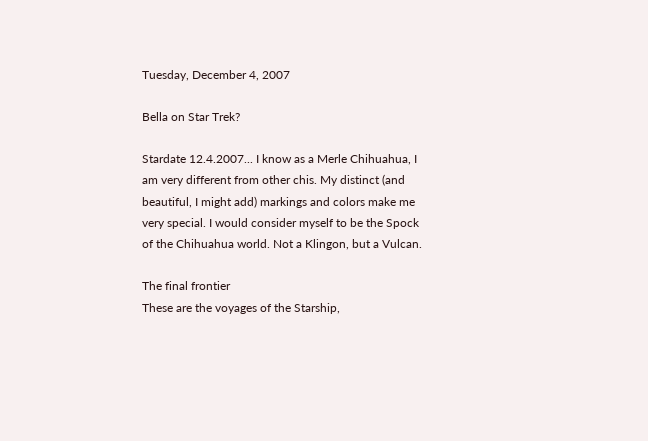Tuesday, December 4, 2007

Bella on Star Trek?

Stardate 12.4.2007... I know as a Merle Chihuahua, I am very different from other chis. My distinct (and beautiful, I might add) markings and colors make me very special. I would consider myself to be the Spock of the Chihuahua world. Not a Klingon, but a Vulcan.

The final frontier
These are the voyages of the Starship,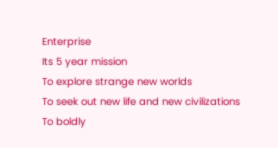Enterprise
Its 5 year mission
To explore strange new worlds
To seek out new life and new civilizations
To boldly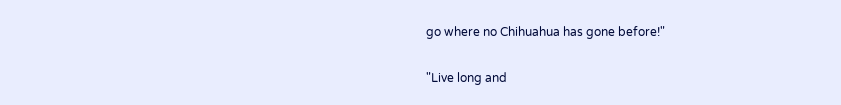go where no Chihuahua has gone before!"

"Live long and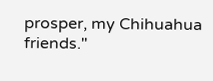prosper, my Chihuahua friends."